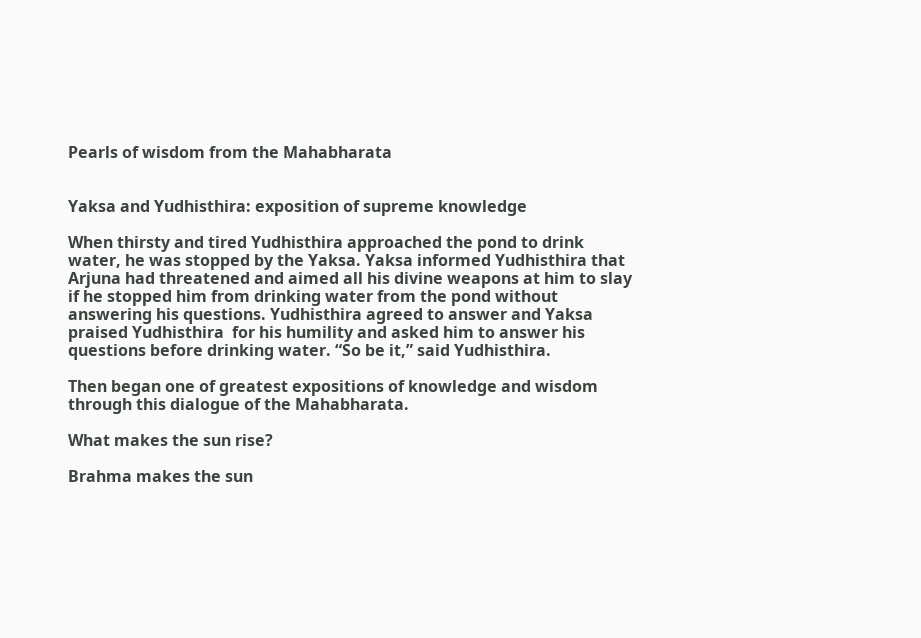Pearls of wisdom from the Mahabharata


Yaksa and Yudhisthira: exposition of supreme knowledge

When thirsty and tired Yudhisthira approached the pond to drink water, he was stopped by the Yaksa. Yaksa informed Yudhisthira that Arjuna had threatened and aimed all his divine weapons at him to slay if he stopped him from drinking water from the pond without answering his questions. Yudhisthira agreed to answer and Yaksa praised Yudhisthira  for his humility and asked him to answer his questions before drinking water. “So be it,” said Yudhisthira.

Then began one of greatest expositions of knowledge and wisdom through this dialogue of the Mahabharata.

What makes the sun rise?

Brahma makes the sun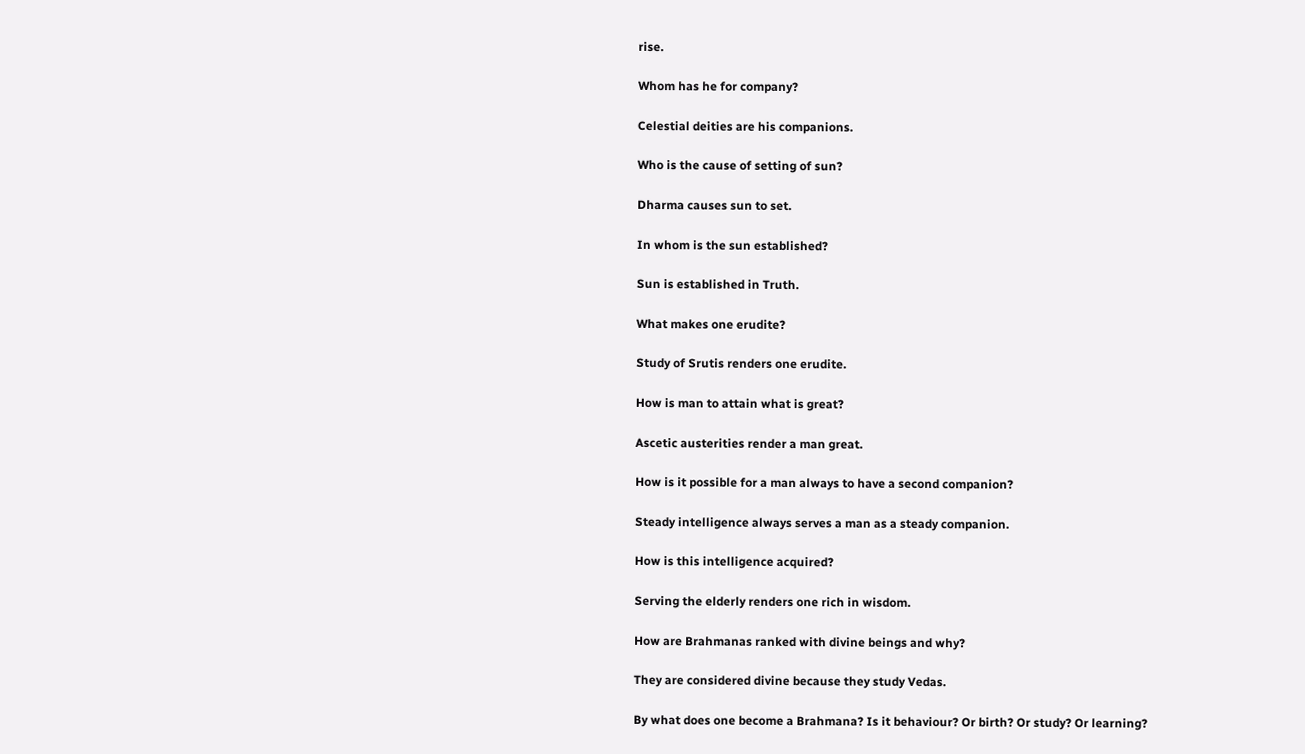rise.

Whom has he for company?

Celestial deities are his companions.

Who is the cause of setting of sun?

Dharma causes sun to set.

In whom is the sun established?

Sun is established in Truth.

What makes one erudite?

Study of Srutis renders one erudite.

How is man to attain what is great?

Ascetic austerities render a man great.

How is it possible for a man always to have a second companion?

Steady intelligence always serves a man as a steady companion.

How is this intelligence acquired?

Serving the elderly renders one rich in wisdom.

How are Brahmanas ranked with divine beings and why?

They are considered divine because they study Vedas.

By what does one become a Brahmana? Is it behaviour? Or birth? Or study? Or learning?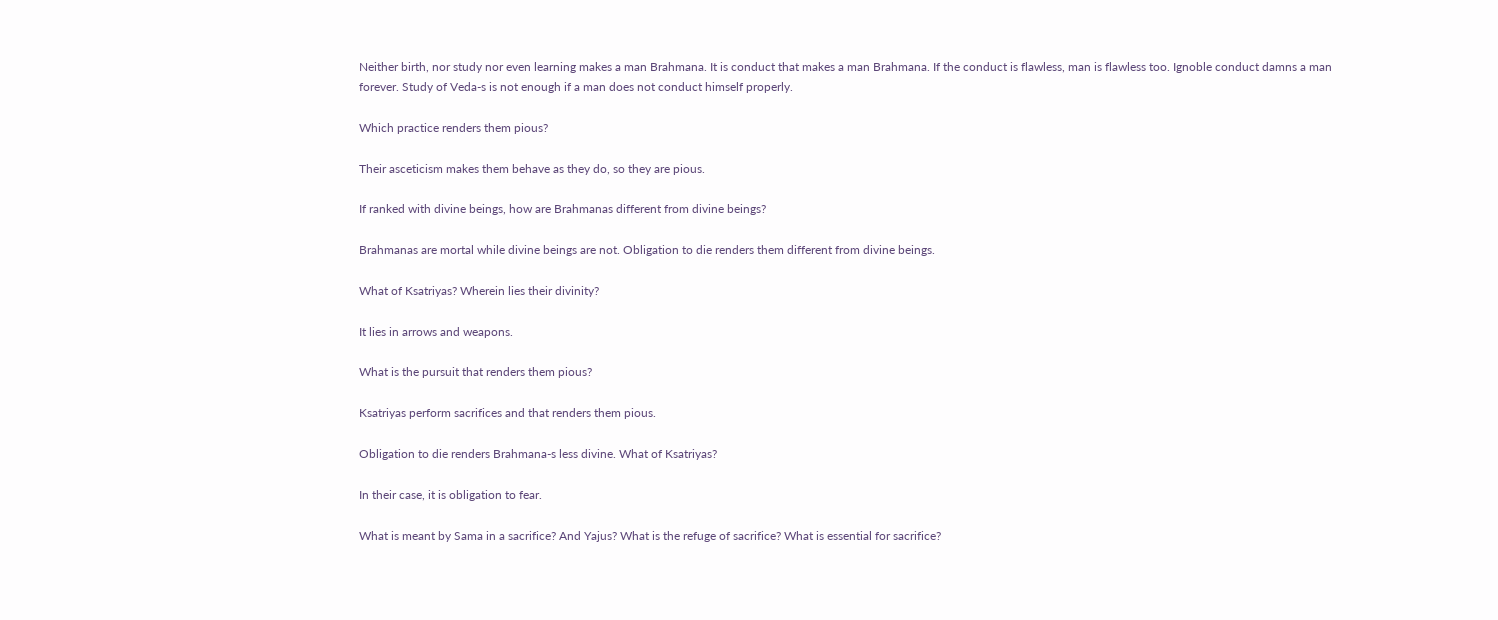Neither birth, nor study nor even learning makes a man Brahmana. It is conduct that makes a man Brahmana. If the conduct is flawless, man is flawless too. Ignoble conduct damns a man forever. Study of Veda-s is not enough if a man does not conduct himself properly.

Which practice renders them pious?

Their asceticism makes them behave as they do, so they are pious.

If ranked with divine beings, how are Brahmanas different from divine beings?

Brahmanas are mortal while divine beings are not. Obligation to die renders them different from divine beings.

What of Ksatriyas? Wherein lies their divinity?

It lies in arrows and weapons.

What is the pursuit that renders them pious?

Ksatriyas perform sacrifices and that renders them pious.

Obligation to die renders Brahmana-s less divine. What of Ksatriyas?

In their case, it is obligation to fear.

What is meant by Sama in a sacrifice? And Yajus? What is the refuge of sacrifice? What is essential for sacrifice?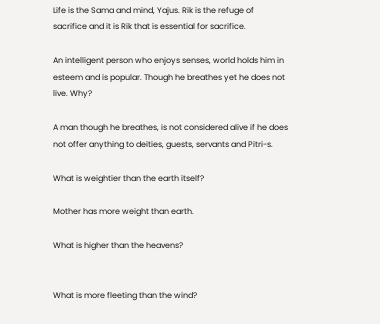Life is the Sama and mind, Yajus. Rik is the refuge of sacrifice and it is Rik that is essential for sacrifice.

An intelligent person who enjoys senses, world holds him in esteem and is popular. Though he breathes yet he does not live. Why?

A man though he breathes, is not considered alive if he does not offer anything to deities, guests, servants and Pitri-s.

What is weightier than the earth itself?

Mother has more weight than earth.

What is higher than the heavens?


What is more fleeting than the wind?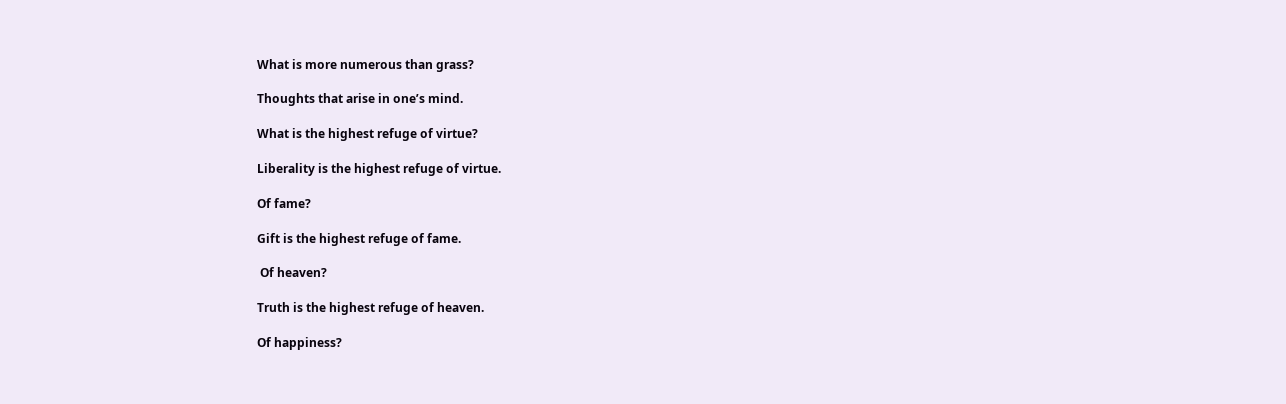What is more numerous than grass?

Thoughts that arise in one’s mind.

What is the highest refuge of virtue?

Liberality is the highest refuge of virtue.

Of fame?

Gift is the highest refuge of fame.

 Of heaven?

Truth is the highest refuge of heaven.

Of happiness?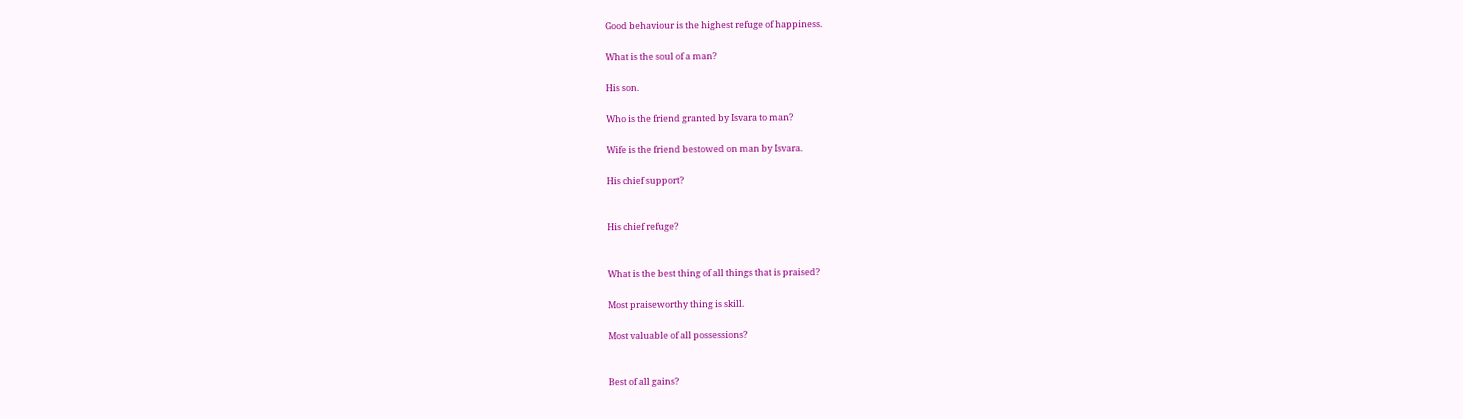Good behaviour is the highest refuge of happiness.

What is the soul of a man?

His son.

Who is the friend granted by Isvara to man?

Wife is the friend bestowed on man by Isvara.

His chief support?


His chief refuge?


What is the best thing of all things that is praised?

Most praiseworthy thing is skill.

Most valuable of all possessions?


Best of all gains?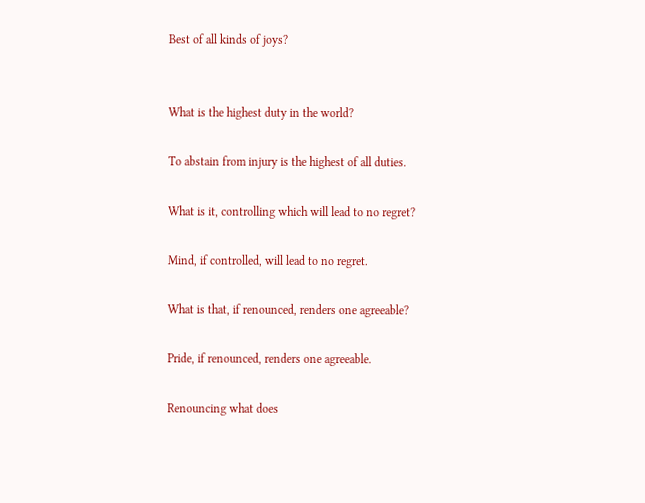Best of all kinds of joys?


What is the highest duty in the world?

To abstain from injury is the highest of all duties.

What is it, controlling which will lead to no regret?

Mind, if controlled, will lead to no regret.

What is that, if renounced, renders one agreeable?

Pride, if renounced, renders one agreeable.

Renouncing what does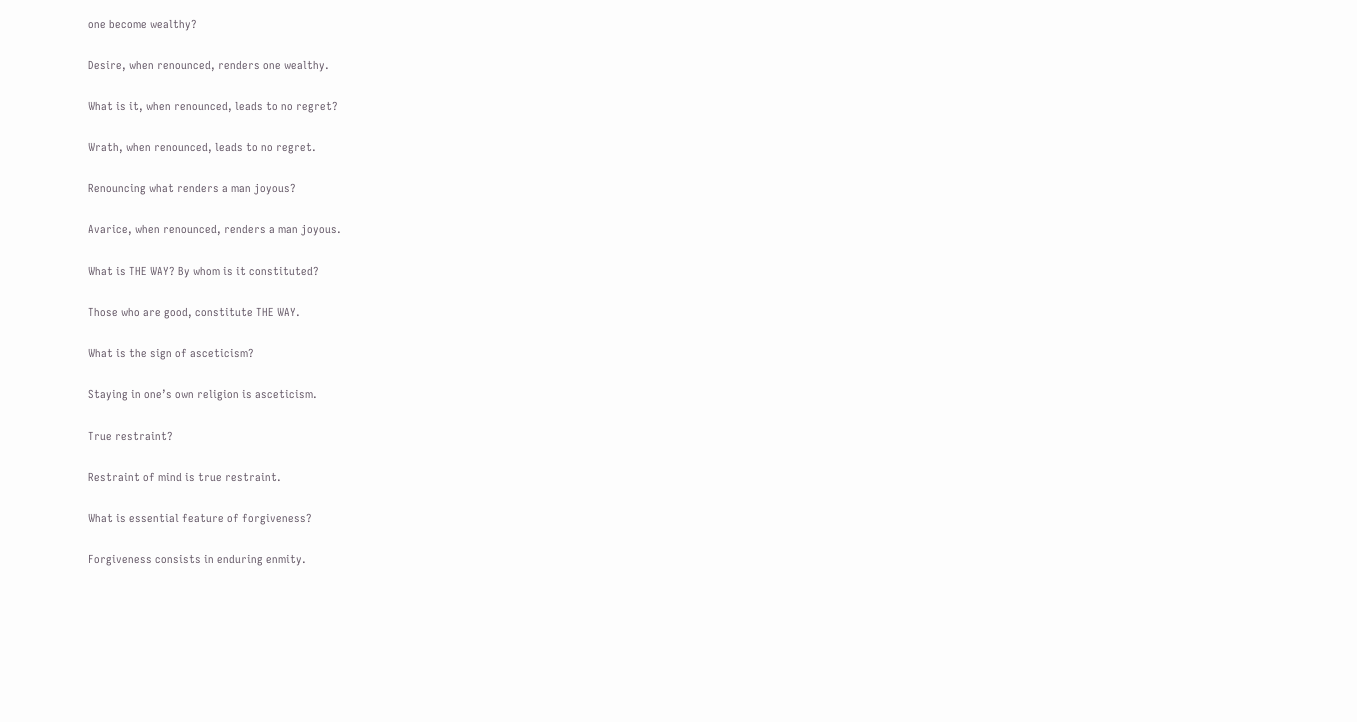one become wealthy?

Desire, when renounced, renders one wealthy.

What is it, when renounced, leads to no regret?

Wrath, when renounced, leads to no regret.

Renouncing what renders a man joyous?

Avarice, when renounced, renders a man joyous.

What is THE WAY? By whom is it constituted?

Those who are good, constitute THE WAY.

What is the sign of asceticism?

Staying in one’s own religion is asceticism.

True restraint?

Restraint of mind is true restraint.

What is essential feature of forgiveness?

Forgiveness consists in enduring enmity.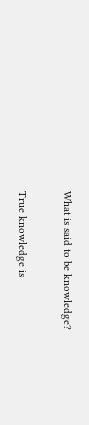What is said to be knowledge?

True knowledge is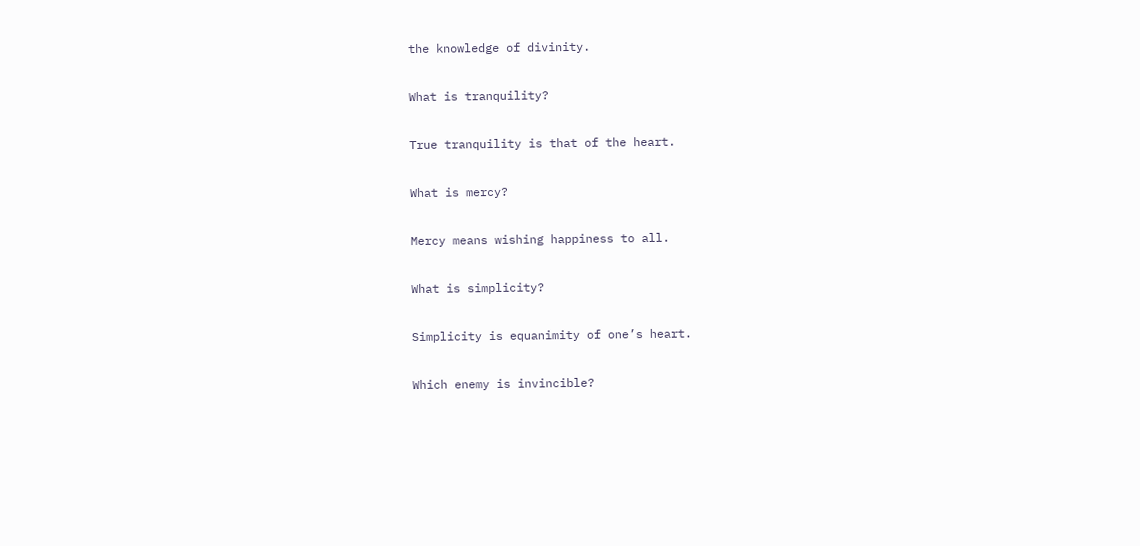the knowledge of divinity.

What is tranquility?

True tranquility is that of the heart.

What is mercy?

Mercy means wishing happiness to all.

What is simplicity?

Simplicity is equanimity of one’s heart.

Which enemy is invincible?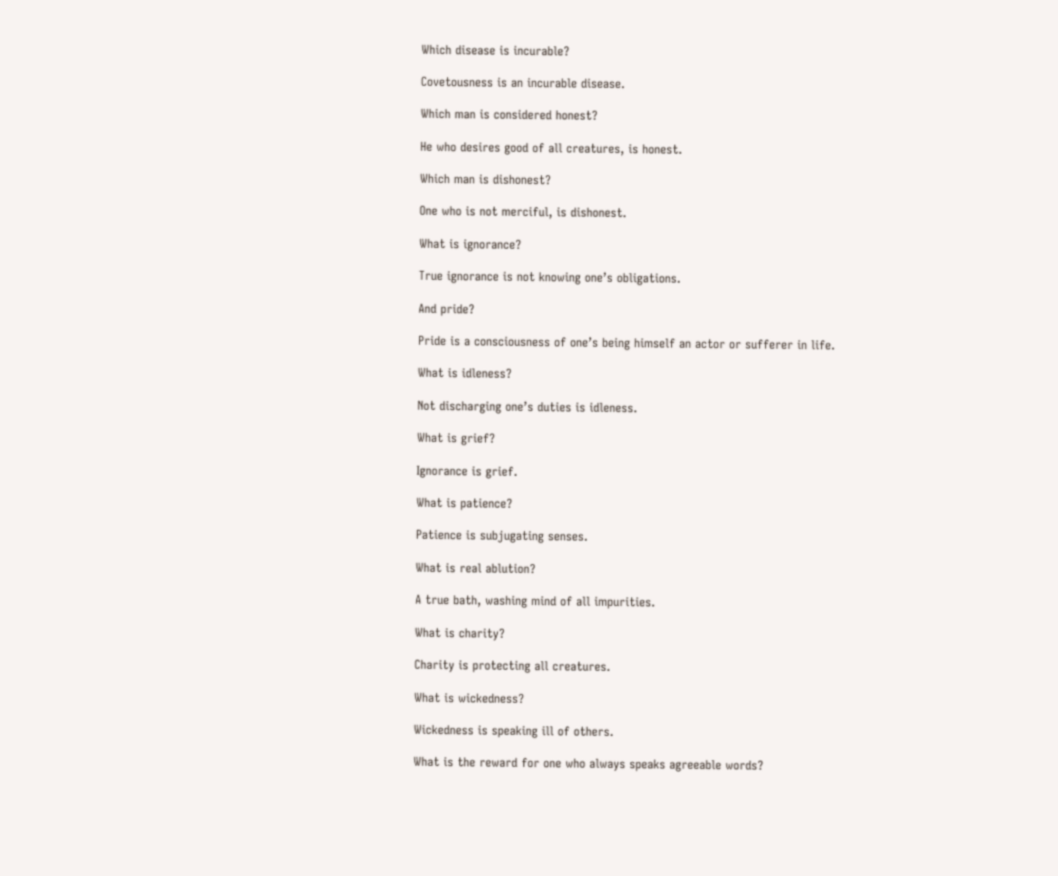Which disease is incurable?

Covetousness is an incurable disease.

Which man is considered honest?

He who desires good of all creatures, is honest.

Which man is dishonest?

One who is not merciful, is dishonest.

What is ignorance?

True ignorance is not knowing one’s obligations.

And pride?

Pride is a consciousness of one’s being himself an actor or sufferer in life.

What is idleness?

Not discharging one’s duties is idleness.

What is grief?

Ignorance is grief.

What is patience?

Patience is subjugating senses.

What is real ablution?

A true bath, washing mind of all impurities.

What is charity?

Charity is protecting all creatures.

What is wickedness?

Wickedness is speaking ill of others.

What is the reward for one who always speaks agreeable words?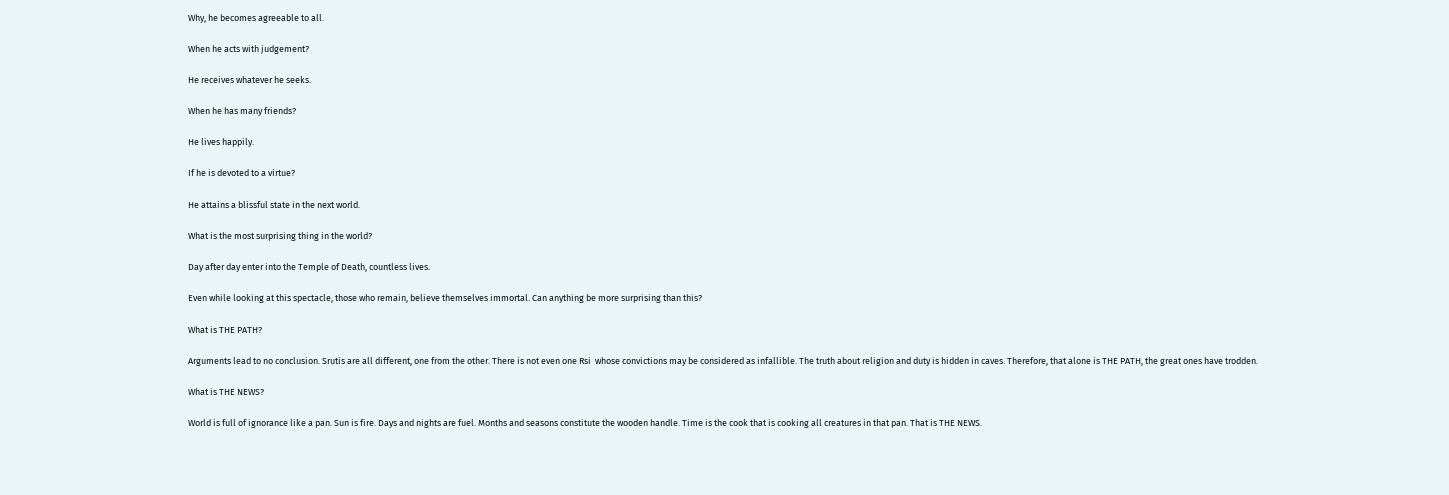Why, he becomes agreeable to all.

When he acts with judgement?

He receives whatever he seeks.

When he has many friends?

He lives happily.

If he is devoted to a virtue?

He attains a blissful state in the next world.

What is the most surprising thing in the world?

Day after day enter into the Temple of Death, countless lives.

Even while looking at this spectacle, those who remain, believe themselves immortal. Can anything be more surprising than this?

What is THE PATH?

Arguments lead to no conclusion. Srutis are all different, one from the other. There is not even one Rsi  whose convictions may be considered as infallible. The truth about religion and duty is hidden in caves. Therefore, that alone is THE PATH, the great ones have trodden.

What is THE NEWS?

World is full of ignorance like a pan. Sun is fire. Days and nights are fuel. Months and seasons constitute the wooden handle. Time is the cook that is cooking all creatures in that pan. That is THE NEWS.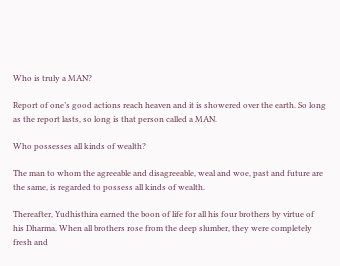Who is truly a MAN?

Report of one’s good actions reach heaven and it is showered over the earth. So long as the report lasts, so long is that person called a MAN.

Who possesses all kinds of wealth?

The man to whom the agreeable and disagreeable, weal and woe, past and future are the same, is regarded to possess all kinds of wealth.

Thereafter, Yudhisthira earned the boon of life for all his four brothers by virtue of his Dharma. When all brothers rose from the deep slumber, they were completely fresh and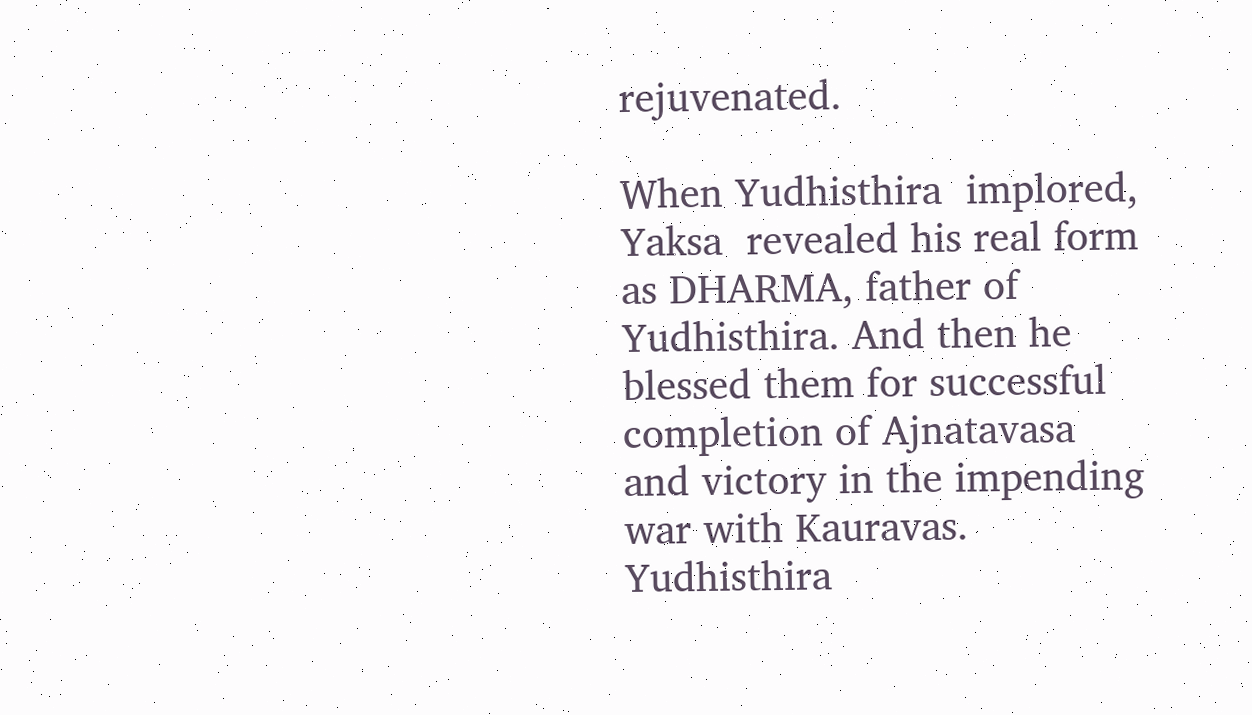rejuvenated.

When Yudhisthira  implored, Yaksa  revealed his real form as DHARMA, father of Yudhisthira. And then he blessed them for successful completion of Ajnatavasa  and victory in the impending war with Kauravas. Yudhisthira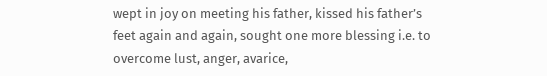wept in joy on meeting his father, kissed his father’s feet again and again, sought one more blessing i.e. to overcome lust, anger, avarice,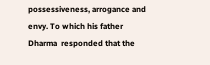possessiveness, arrogance and envy. To which his father Dharma  responded that the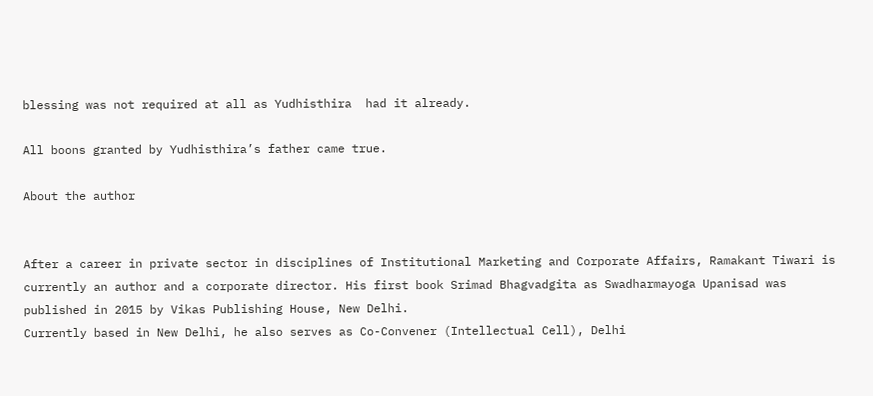blessing was not required at all as Yudhisthira  had it already.

All boons granted by Yudhisthira’s father came true.

About the author


After a career in private sector in disciplines of Institutional Marketing and Corporate Affairs, Ramakant Tiwari is currently an author and a corporate director. His first book Srimad Bhagvadgita as Swadharmayoga Upanisad was published in 2015 by Vikas Publishing House, New Delhi.
Currently based in New Delhi, he also serves as Co-Convener (Intellectual Cell), Delhi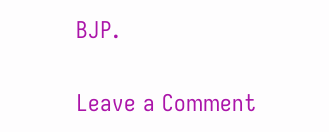BJP.

Leave a Comment